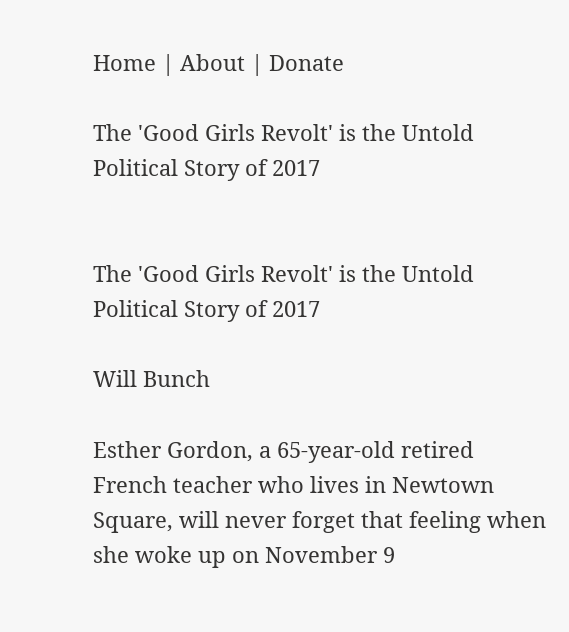Home | About | Donate

The 'Good Girls Revolt' is the Untold Political Story of 2017


The 'Good Girls Revolt' is the Untold Political Story of 2017

Will Bunch

Esther Gordon, a 65-year-old retired French teacher who lives in Newtown Square, will never forget that feeling when she woke up on November 9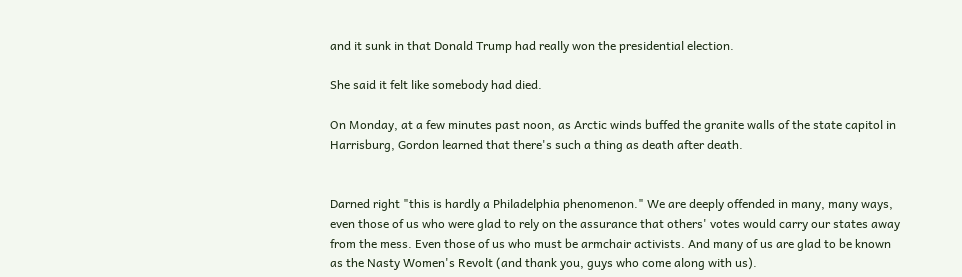and it sunk in that Donald Trump had really won the presidential election.

She said it felt like somebody had died.

On Monday, at a few minutes past noon, as Arctic winds buffed the granite walls of the state capitol in Harrisburg, Gordon learned that there's such a thing as death after death.


Darned right "this is hardly a Philadelphia phenomenon." We are deeply offended in many, many ways, even those of us who were glad to rely on the assurance that others' votes would carry our states away from the mess. Even those of us who must be armchair activists. And many of us are glad to be known as the Nasty Women's Revolt (and thank you, guys who come along with us).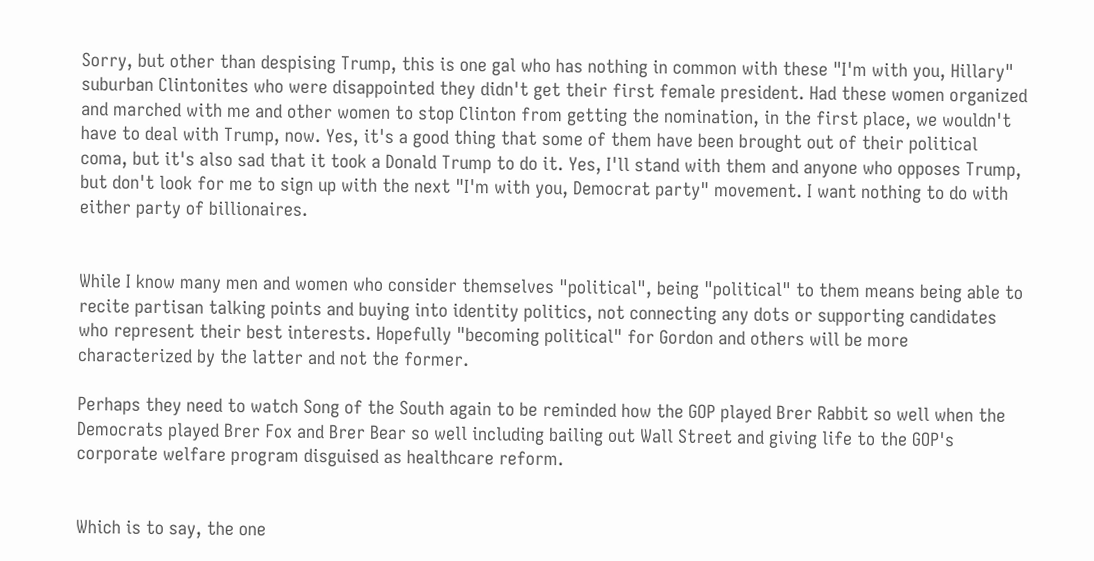Sorry, but other than despising Trump, this is one gal who has nothing in common with these "I'm with you, Hillary" suburban Clintonites who were disappointed they didn't get their first female president. Had these women organized and marched with me and other women to stop Clinton from getting the nomination, in the first place, we wouldn't have to deal with Trump, now. Yes, it's a good thing that some of them have been brought out of their political coma, but it's also sad that it took a Donald Trump to do it. Yes, I'll stand with them and anyone who opposes Trump, but don't look for me to sign up with the next "I'm with you, Democrat party" movement. I want nothing to do with either party of billionaires.


While I know many men and women who consider themselves "political", being "political" to them means being able to recite partisan talking points and buying into identity politics, not connecting any dots or supporting candidates who represent their best interests. Hopefully "becoming political" for Gordon and others will be more characterized by the latter and not the former.

Perhaps they need to watch Song of the South again to be reminded how the GOP played Brer Rabbit so well when the Democrats played Brer Fox and Brer Bear so well including bailing out Wall Street and giving life to the GOP's corporate welfare program disguised as healthcare reform.


Which is to say, the one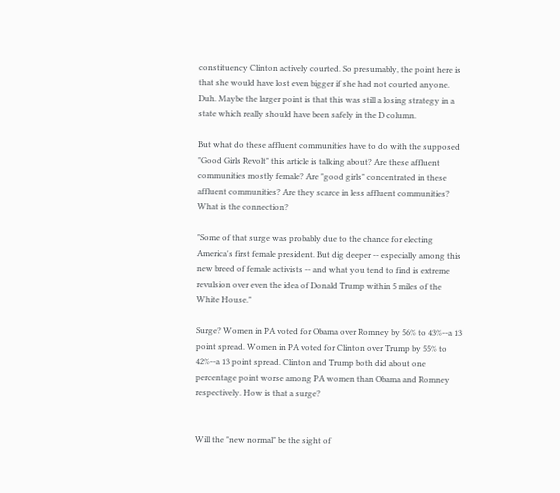constituency Clinton actively courted. So presumably, the point here is that she would have lost even bigger if she had not courted anyone. Duh. Maybe the larger point is that this was still a losing strategy in a state which really should have been safely in the D column.

But what do these affluent communities have to do with the supposed "Good Girls Revolt" this article is talking about? Are these affluent communities mostly female? Are "good girls" concentrated in these affluent communities? Are they scarce in less affluent communities? What is the connection?

"Some of that surge was probably due to the chance for electing America's first female president. But dig deeper -- especially among this new breed of female activists -- and what you tend to find is extreme revulsion over even the idea of Donald Trump within 5 miles of the White House."

Surge? Women in PA voted for Obama over Romney by 56% to 43%--a 13 point spread. Women in PA voted for Clinton over Trump by 55% to 42%--a 13 point spread. Clinton and Trump both did about one percentage point worse among PA women than Obama and Romney respectively. How is that a surge?


Will the "new normal" be the sight of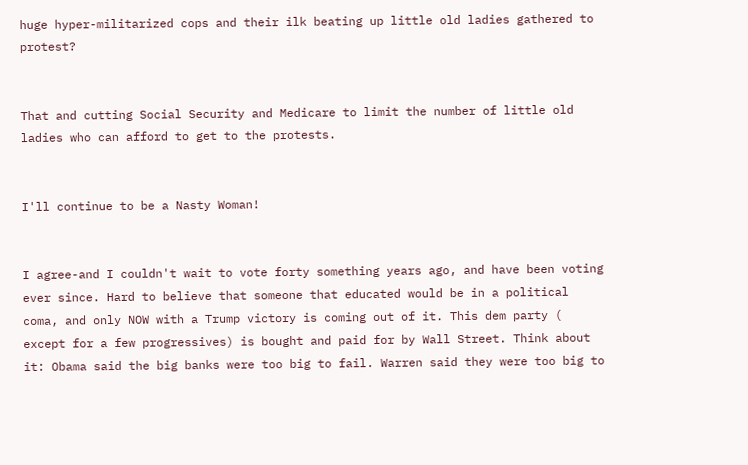huge hyper-militarized cops and their ilk beating up little old ladies gathered to protest?


That and cutting Social Security and Medicare to limit the number of little old ladies who can afford to get to the protests.


I'll continue to be a Nasty Woman!


I agree-and I couldn't wait to vote forty something years ago, and have been voting ever since. Hard to believe that someone that educated would be in a political coma, and only NOW with a Trump victory is coming out of it. This dem party ( except for a few progressives) is bought and paid for by Wall Street. Think about it: Obama said the big banks were too big to fail. Warren said they were too big to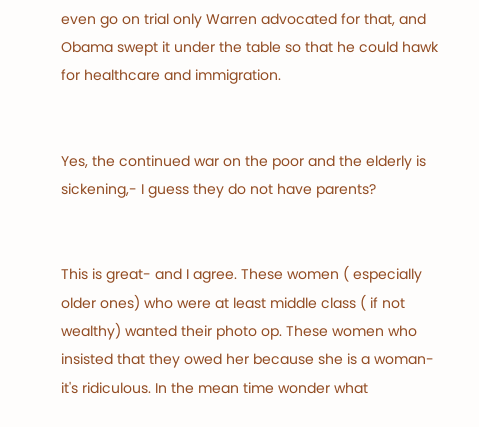even go on trial only Warren advocated for that, and Obama swept it under the table so that he could hawk for healthcare and immigration.


Yes, the continued war on the poor and the elderly is sickening,- I guess they do not have parents?


This is great- and I agree. These women ( especially older ones) who were at least middle class ( if not wealthy) wanted their photo op. These women who insisted that they owed her because she is a woman- it's ridiculous. In the mean time wonder what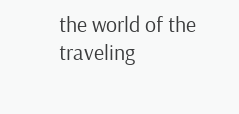the world of the traveling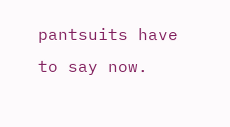pantsuits have to say now.